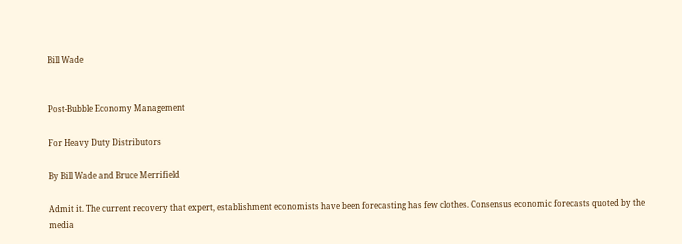Bill Wade


Post-Bubble Economy Management

For Heavy Duty Distributors

By Bill Wade and Bruce Merrifield

Admit it. The current recovery that expert, establishment economists have been forecasting has few clothes. Consensus economic forecasts quoted by the media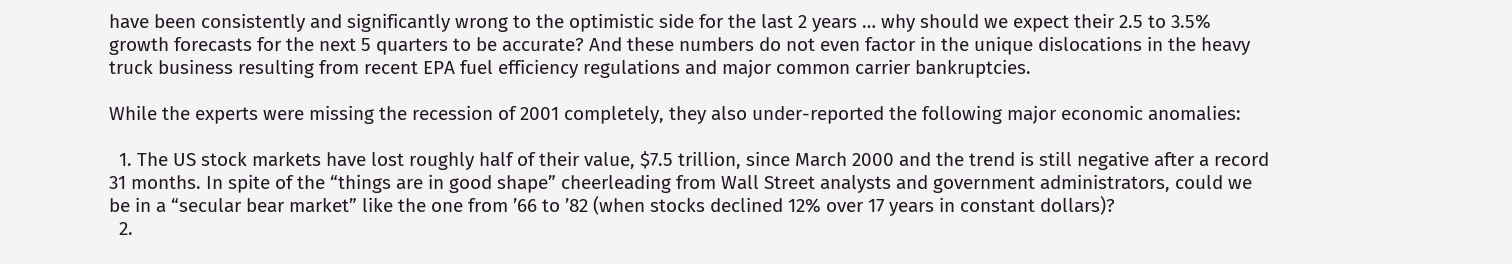have been consistently and significantly wrong to the optimistic side for the last 2 years … why should we expect their 2.5 to 3.5% growth forecasts for the next 5 quarters to be accurate? And these numbers do not even factor in the unique dislocations in the heavy truck business resulting from recent EPA fuel efficiency regulations and major common carrier bankruptcies.

While the experts were missing the recession of 2001 completely, they also under-reported the following major economic anomalies:

  1. The US stock markets have lost roughly half of their value, $7.5 trillion, since March 2000 and the trend is still negative after a record 31 months. In spite of the “things are in good shape” cheerleading from Wall Street analysts and government administrators, could we be in a “secular bear market” like the one from ’66 to ’82 (when stocks declined 12% over 17 years in constant dollars)?
  2.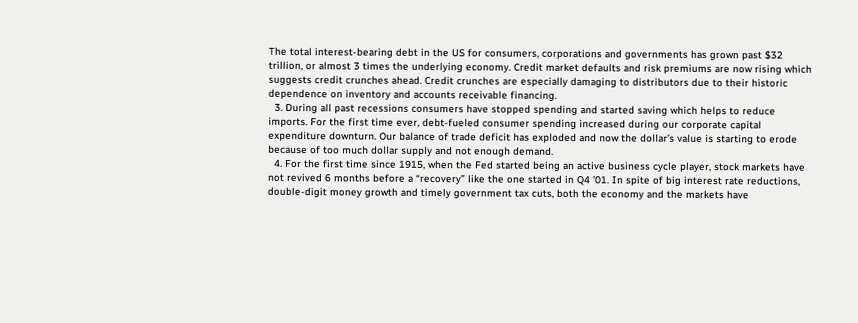The total interest-bearing debt in the US for consumers, corporations and governments has grown past $32 trillion, or almost 3 times the underlying economy. Credit market defaults and risk premiums are now rising which suggests credit crunches ahead. Credit crunches are especially damaging to distributors due to their historic dependence on inventory and accounts receivable financing.
  3. During all past recessions consumers have stopped spending and started saving which helps to reduce imports. For the first time ever, debt-fueled consumer spending increased during our corporate capital expenditure downturn. Our balance of trade deficit has exploded and now the dollar’s value is starting to erode because of too much dollar supply and not enough demand.
  4. For the first time since 1915, when the Fed started being an active business cycle player, stock markets have not revived 6 months before a “recovery” like the one started in Q4 ’01. In spite of big interest rate reductions, double-digit money growth and timely government tax cuts, both the economy and the markets have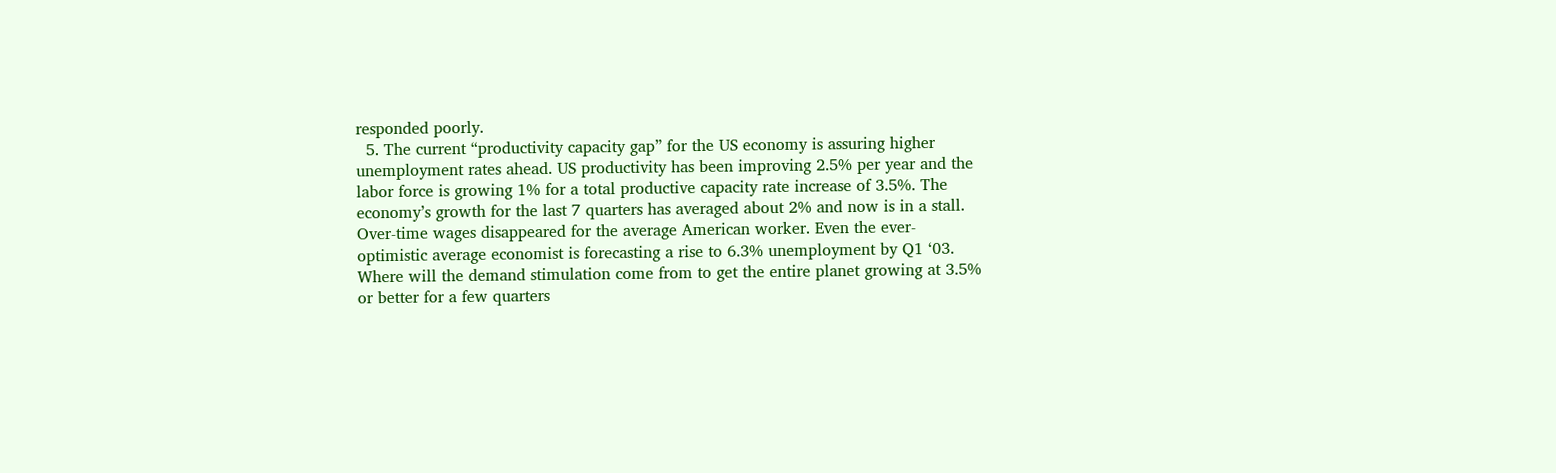responded poorly.
  5. The current “productivity capacity gap” for the US economy is assuring higher unemployment rates ahead. US productivity has been improving 2.5% per year and the labor force is growing 1% for a total productive capacity rate increase of 3.5%. The economy’s growth for the last 7 quarters has averaged about 2% and now is in a stall. Over-time wages disappeared for the average American worker. Even the ever-optimistic average economist is forecasting a rise to 6.3% unemployment by Q1 ‘03. Where will the demand stimulation come from to get the entire planet growing at 3.5% or better for a few quarters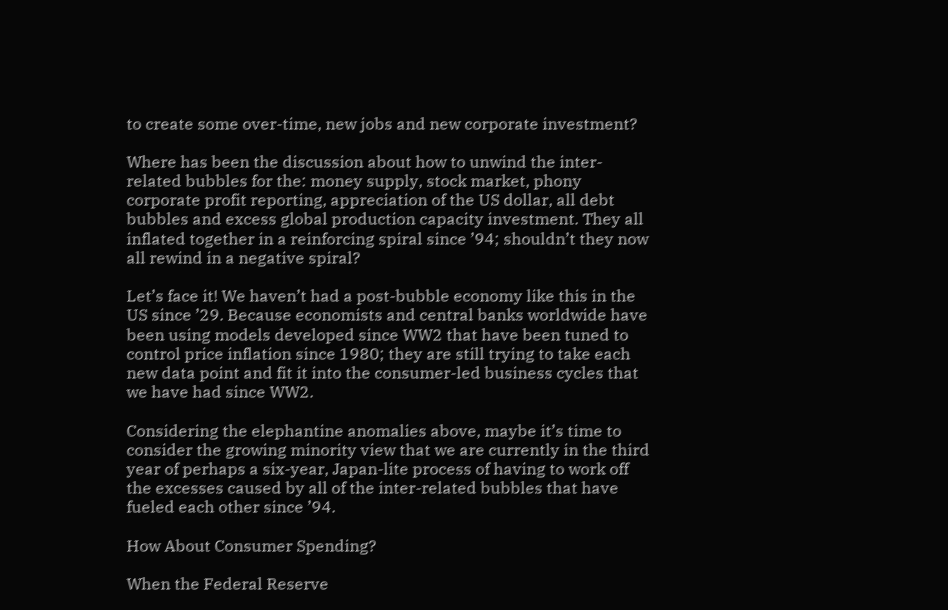to create some over-time, new jobs and new corporate investment?

Where has been the discussion about how to unwind the inter-related bubbles for the: money supply, stock market, phony corporate profit reporting, appreciation of the US dollar, all debt bubbles and excess global production capacity investment. They all inflated together in a reinforcing spiral since ’94; shouldn’t they now all rewind in a negative spiral?

Let’s face it! We haven’t had a post-bubble economy like this in the US since ’29. Because economists and central banks worldwide have been using models developed since WW2 that have been tuned to control price inflation since 1980; they are still trying to take each new data point and fit it into the consumer-led business cycles that we have had since WW2.

Considering the elephantine anomalies above, maybe it’s time to consider the growing minority view that we are currently in the third year of perhaps a six-year, Japan-lite process of having to work off the excesses caused by all of the inter-related bubbles that have fueled each other since ’94.

How About Consumer Spending?

When the Federal Reserve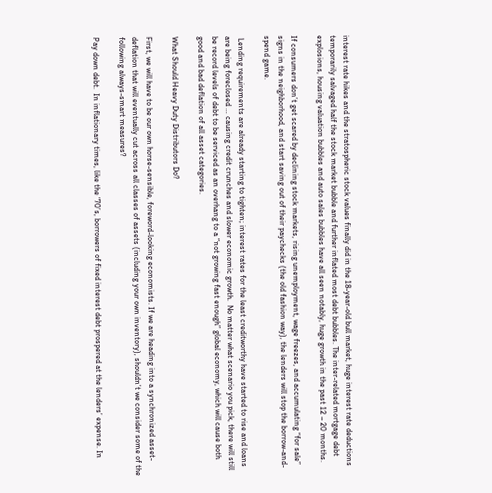interest rate hikes and the stratospheric stock values finally did in the 18-year-old bull market, huge interest rate deductions temporarily salvaged half the stock market bubble and further inflated most debt bubbles. The inter-related mortgage debt explosions, housing valuation bubbles and auto sales bubbles have all seen notably, huge growth in the past 12 – 20 months.

If consumers don’t get scared by declining stock markets, rising unemployment, wage freezes, and accumulating “for sale” signs in the neighborhood, and start saving out of their paychecks (the old fashion way), the lenders will stop the borrow-and-spend game.

 Lending requirements are already starting to tighten; interest rates for the least creditworthy have started to rise and loans are being foreclosed … causing credit crunches and slower economic growth.  No matter what scenario you pick, there will still be record levels of debt to be serviced as an overhang to a “not growing fast enough” global economy, which will cause both good and bad deflation of all asset categories.

What Should Heavy Duty Distributors Do?

First, we will have to be our own horse-sensible, foreword-looking economists. If we are heading into a synchronized asset-deflation that will eventually cut across all classes of assets (including your own inventory), shouldn’t we consider some of the following always-smart measures?

Pay down debt.  In inflationary times, like the ‘70’s, borrowers of fixed interest debt prospered at the lenders’ expense. In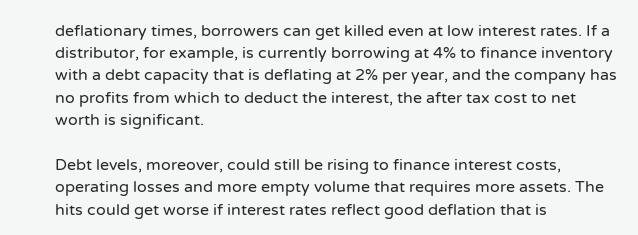deflationary times, borrowers can get killed even at low interest rates. If a distributor, for example, is currently borrowing at 4% to finance inventory with a debt capacity that is deflating at 2% per year, and the company has no profits from which to deduct the interest, the after tax cost to net worth is significant.

Debt levels, moreover, could still be rising to finance interest costs, operating losses and more empty volume that requires more assets. The hits could get worse if interest rates reflect good deflation that is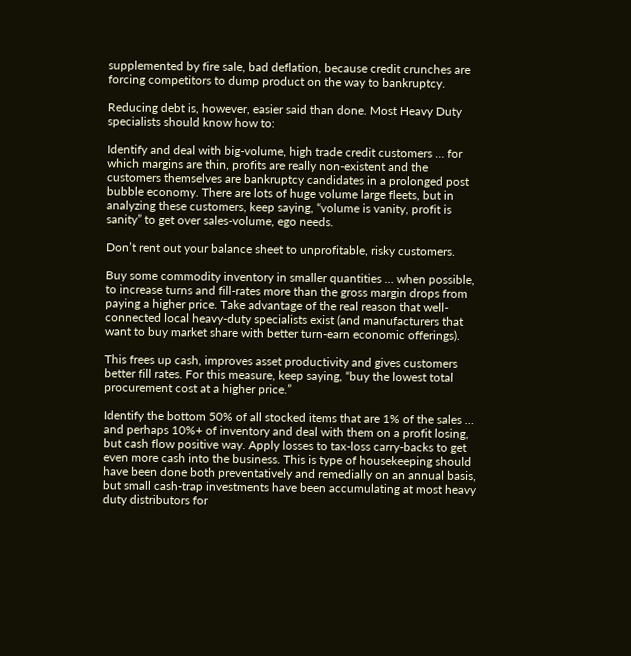supplemented by fire sale, bad deflation, because credit crunches are forcing competitors to dump product on the way to bankruptcy.

Reducing debt is, however, easier said than done. Most Heavy Duty specialists should know how to:

Identify and deal with big-volume, high trade credit customers … for which margins are thin, profits are really non-existent and the customers themselves are bankruptcy candidates in a prolonged post bubble economy. There are lots of huge volume large fleets, but in analyzing these customers, keep saying, “volume is vanity, profit is sanity” to get over sales-volume, ego needs.

Don’t rent out your balance sheet to unprofitable, risky customers.

Buy some commodity inventory in smaller quantities … when possible, to increase turns and fill-rates more than the gross margin drops from paying a higher price. Take advantage of the real reason that well-connected local heavy-duty specialists exist (and manufacturers that want to buy market share with better turn-earn economic offerings).

This frees up cash, improves asset productivity and gives customers better fill rates. For this measure, keep saying, “buy the lowest total procurement cost at a higher price.”

Identify the bottom 50% of all stocked items that are 1% of the sales … and perhaps 10%+ of inventory and deal with them on a profit losing, but cash flow positive way. Apply losses to tax-loss carry-backs to get even more cash into the business. This is type of housekeeping should have been done both preventatively and remedially on an annual basis, but small cash-trap investments have been accumulating at most heavy duty distributors for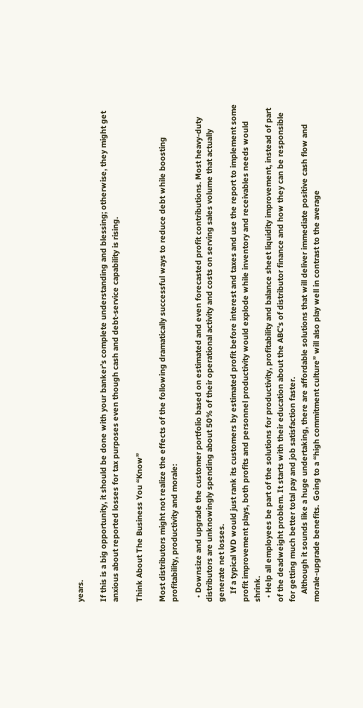years.

If this is a big opportunity, it should be done with your banker’s complete understanding and blessing; otherwise, they might get anxious about reported losses for tax purposes even though cash and debt-service capability is rising.

Think About The Business You “Know”

Most distributors might not realize the effects of the following dramatically successful ways to reduce debt while boosting profitability, productivity and morale:

  • Downsize and upgrade the customer portfolio based on estimated and even forecasted profit contributions. Most heavy-duty distributors are unknowingly spending about 50% of their operational activity and costs on serving sales volume that actually generate net losses.
    If a typical WD would just rank its customers by estimated profit before interest and taxes and use the report to implement some profit improvement plays, both profits and personnel productivity would explode while inventory and receivables needs would shrink.
  • Help all employees be part of the solutions for productivity, profitability and balance sheet liquidity improvement, instead of part of the deadweight problem. It starts with their education about the ABC’s of distributor finance and how they can be responsible for getting much better total pay and job satisfaction faster.
    Although it sounds like a huge undertaking, there are affordable solutions that will deliver immediate positive cash flow and morale-upgrade benefits.  Going to a “high commitment culture” will also play well in contrast to the average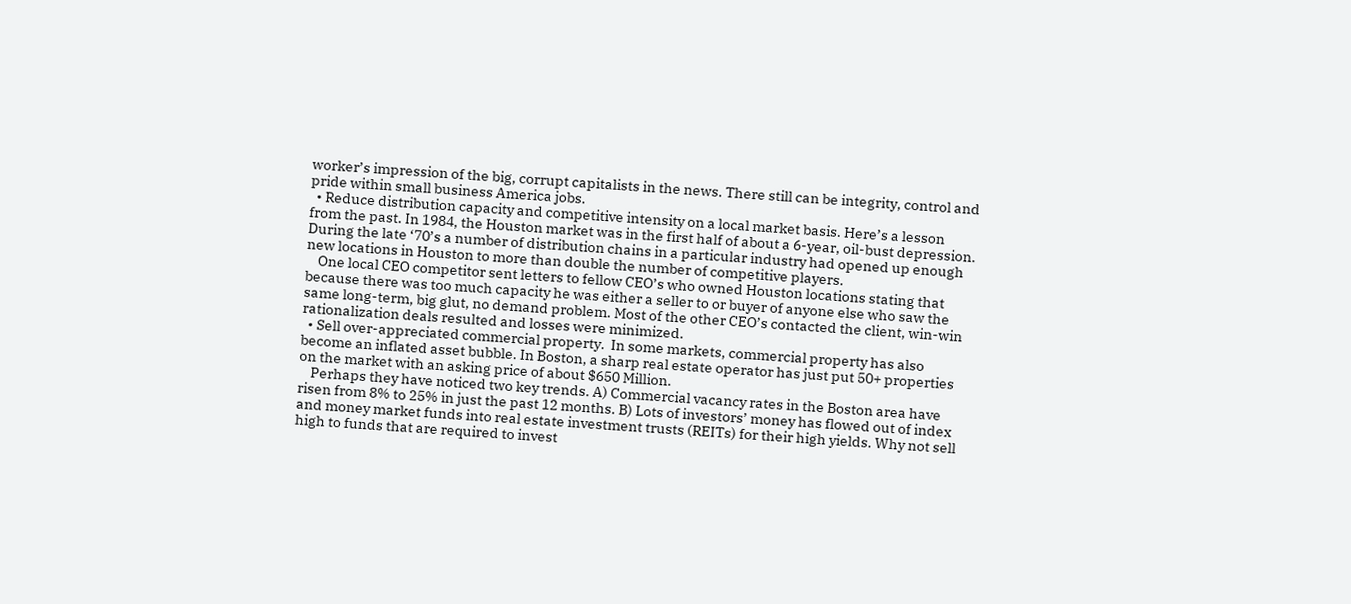worker’s impression of the big, corrupt capitalists in the news. There still can be integrity, control and pride within small business America jobs.
  • Reduce distribution capacity and competitive intensity on a local market basis. Here’s a lesson from the past. In 1984, the Houston market was in the first half of about a 6-year, oil-bust depression. During the late ‘70’s a number of distribution chains in a particular industry had opened up enough new locations in Houston to more than double the number of competitive players.
    One local CEO competitor sent letters to fellow CEO’s who owned Houston locations stating that because there was too much capacity he was either a seller to or buyer of anyone else who saw the same long-term, big glut, no demand problem. Most of the other CEO’s contacted the client, win-win rationalization deals resulted and losses were minimized.
  • Sell over-appreciated commercial property.  In some markets, commercial property has also become an inflated asset bubble. In Boston, a sharp real estate operator has just put 50+ properties on the market with an asking price of about $650 Million.
    Perhaps they have noticed two key trends. A) Commercial vacancy rates in the Boston area have risen from 8% to 25% in just the past 12 months. B) Lots of investors’ money has flowed out of index and money market funds into real estate investment trusts (REITs) for their high yields. Why not sell high to funds that are required to invest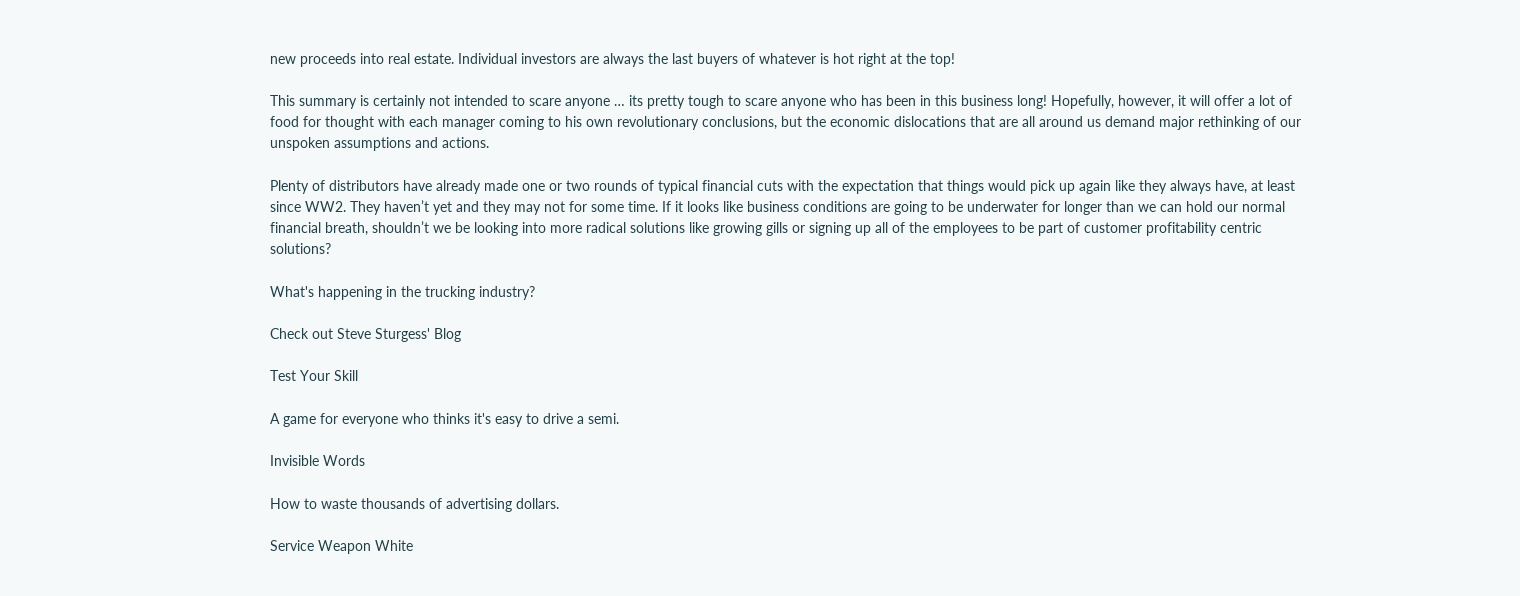new proceeds into real estate. Individual investors are always the last buyers of whatever is hot right at the top!

This summary is certainly not intended to scare anyone … its pretty tough to scare anyone who has been in this business long! Hopefully, however, it will offer a lot of food for thought with each manager coming to his own revolutionary conclusions, but the economic dislocations that are all around us demand major rethinking of our unspoken assumptions and actions.

Plenty of distributors have already made one or two rounds of typical financial cuts with the expectation that things would pick up again like they always have, at least since WW2. They haven’t yet and they may not for some time. If it looks like business conditions are going to be underwater for longer than we can hold our normal financial breath, shouldn’t we be looking into more radical solutions like growing gills or signing up all of the employees to be part of customer profitability centric solutions?

What's happening in the trucking industry?

Check out Steve Sturgess' Blog

Test Your Skill

A game for everyone who thinks it's easy to drive a semi.

Invisible Words

How to waste thousands of advertising dollars.

Service Weapon White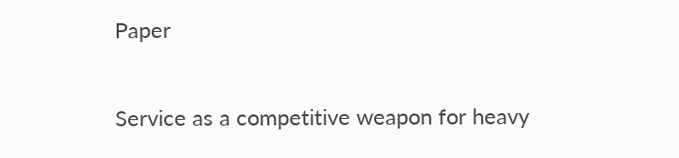Paper

Service as a competitive weapon for heavy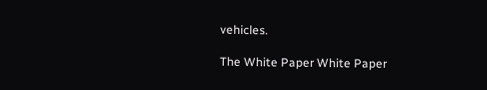vehicles.

The White Paper White Paper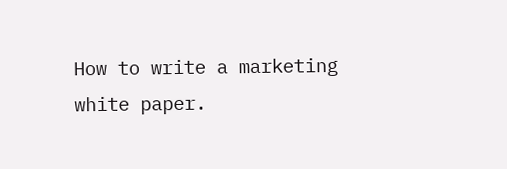How to write a marketing white paper.